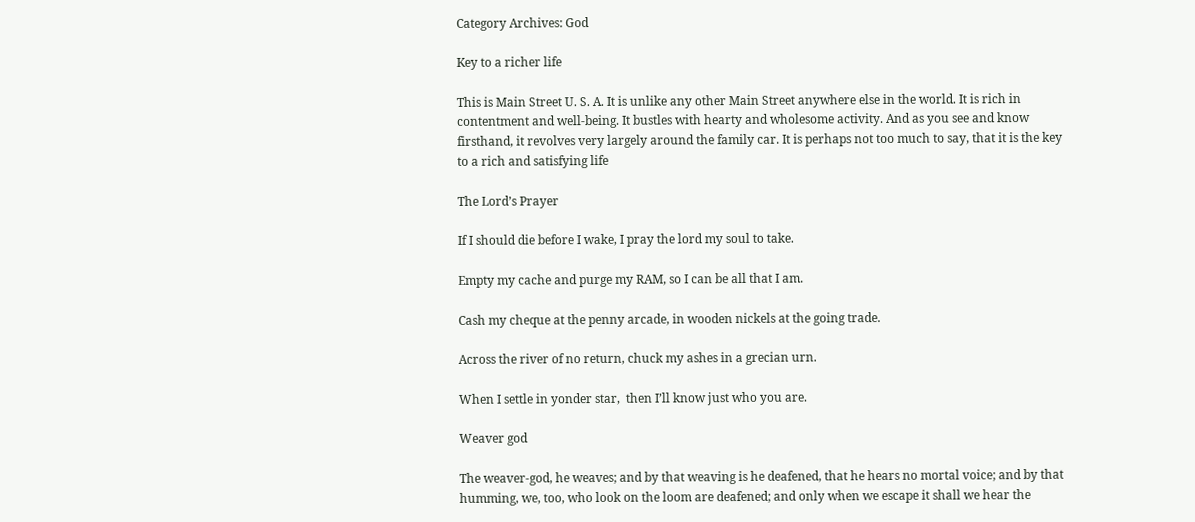Category Archives: God

Key to a richer life

This is Main Street U. S. A. It is unlike any other Main Street anywhere else in the world. It is rich in contentment and well-being. It bustles with hearty and wholesome activity. And as you see and know firsthand, it revolves very largely around the family car. It is perhaps not too much to say, that it is the key to a rich and satisfying life

The Lord’s Prayer

If I should die before I wake, I pray the lord my soul to take.

Empty my cache and purge my RAM, so I can be all that I am.

Cash my cheque at the penny arcade, in wooden nickels at the going trade.

Across the river of no return, chuck my ashes in a grecian urn.

When I settle in yonder star,  then I’ll know just who you are.

Weaver god

The weaver-god, he weaves; and by that weaving is he deafened, that he hears no mortal voice; and by that humming, we, too, who look on the loom are deafened; and only when we escape it shall we hear the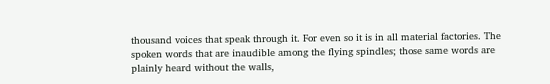thousand voices that speak through it. For even so it is in all material factories. The spoken words that are inaudible among the flying spindles; those same words are plainly heard without the walls,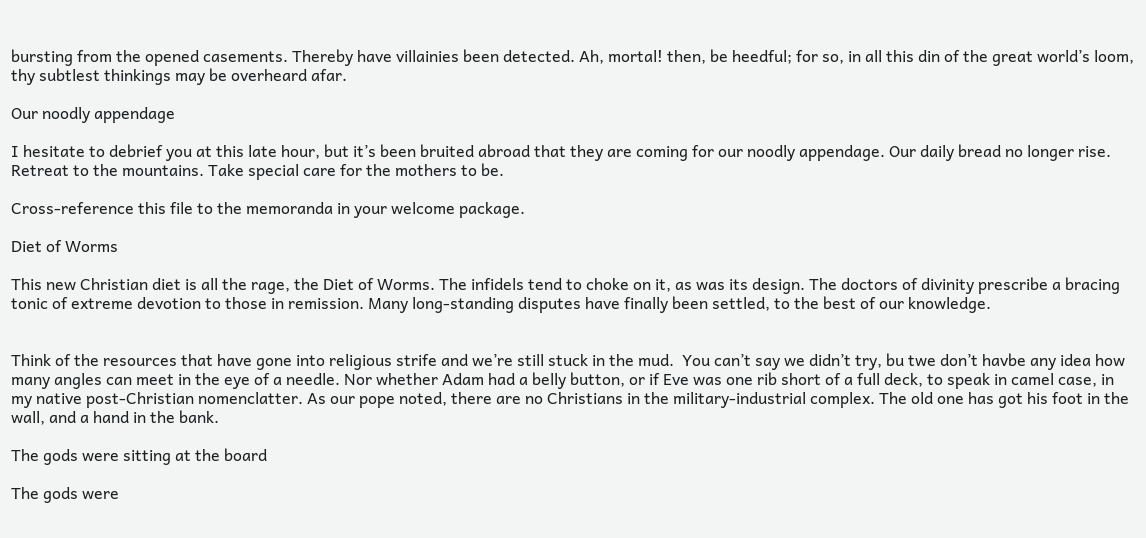bursting from the opened casements. Thereby have villainies been detected. Ah, mortal! then, be heedful; for so, in all this din of the great world’s loom, thy subtlest thinkings may be overheard afar.

Our noodly appendage

I hesitate to debrief you at this late hour, but it’s been bruited abroad that they are coming for our noodly appendage. Our daily bread no longer rise. Retreat to the mountains. Take special care for the mothers to be.

Cross-reference this file to the memoranda in your welcome package.

Diet of Worms

This new Christian diet is all the rage, the Diet of Worms. The infidels tend to choke on it, as was its design. The doctors of divinity prescribe a bracing tonic of extreme devotion to those in remission. Many long-standing disputes have finally been settled, to the best of our knowledge.


Think of the resources that have gone into religious strife and we’re still stuck in the mud.  You can’t say we didn’t try, bu twe don’t havbe any idea how many angles can meet in the eye of a needle. Nor whether Adam had a belly button, or if Eve was one rib short of a full deck, to speak in camel case, in my native post-Christian nomenclatter. As our pope noted, there are no Christians in the military-industrial complex. The old one has got his foot in the wall, and a hand in the bank.

The gods were sitting at the board

The gods were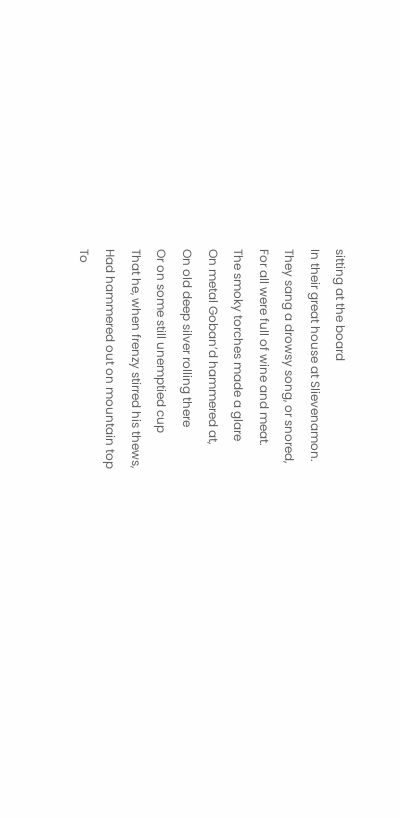sitting at the board
In their great house at Slievenamon.
They sang a drowsy song, or snored,
For all were full of wine and meat.
The smoky torches made a glare
On metal Goban’d hammered at,
On old deep silver rolling there
Or on some still unemptied cup
That he, when frenzy stirred his thews,
Had hammered out on mountain top
To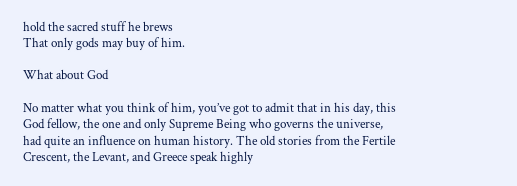hold the sacred stuff he brews
That only gods may buy of him.

What about God

No matter what you think of him, you’ve got to admit that in his day, this God fellow, the one and only Supreme Being who governs the universe, had quite an influence on human history. The old stories from the Fertile Crescent, the Levant, and Greece speak highly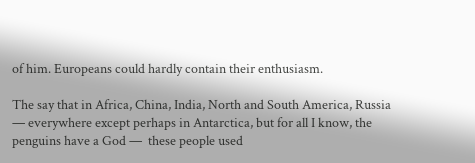of him. Europeans could hardly contain their enthusiasm.

The say that in Africa, China, India, North and South America, Russia — everywhere except perhaps in Antarctica, but for all I know, the penguins have a God —  these people used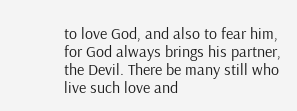to love God, and also to fear him, for God always brings his partner, the Devil. There be many still who live such love and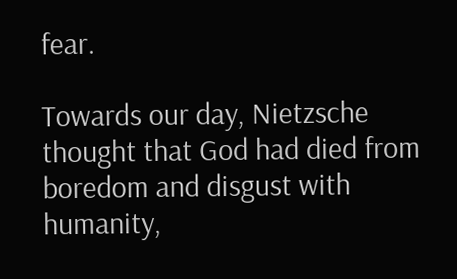fear.

Towards our day, Nietzsche thought that God had died from boredom and disgust with humanity,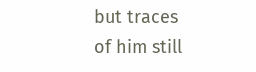but traces of him still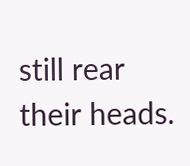still rear their heads.